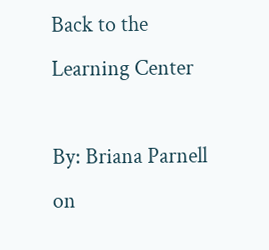Back to the Learning Center

By: Briana Parnell on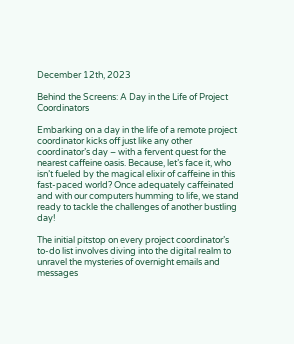December 12th, 2023

Behind the Screens: A Day in the Life of Project Coordinators

Embarking on a day in the life of a remote project coordinator kicks off just like any other coordinator’s day – with a fervent quest for the nearest caffeine oasis. Because, let’s face it, who isn’t fueled by the magical elixir of caffeine in this fast-paced world? Once adequately caffeinated and with our computers humming to life, we stand ready to tackle the challenges of another bustling day!

The initial pitstop on every project coordinator’s to-do list involves diving into the digital realm to unravel the mysteries of overnight emails and messages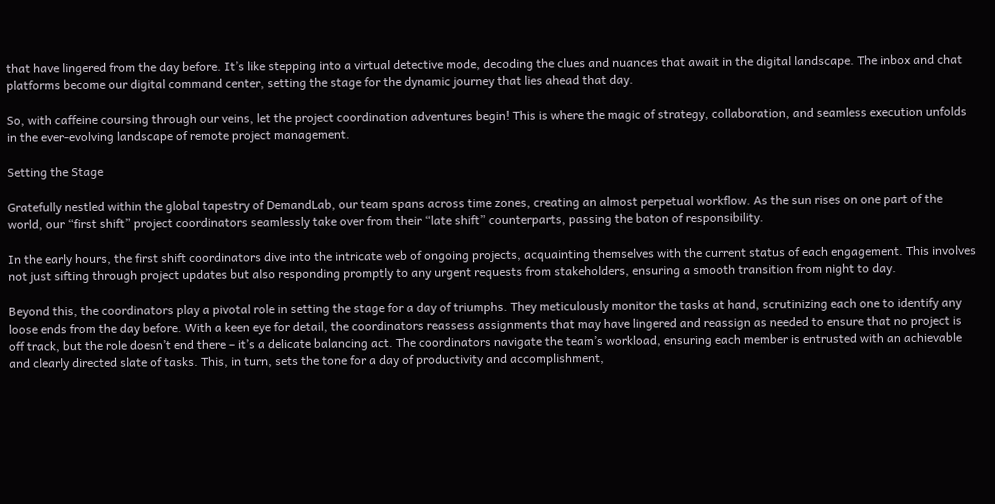that have lingered from the day before. It’s like stepping into a virtual detective mode, decoding the clues and nuances that await in the digital landscape. The inbox and chat platforms become our digital command center, setting the stage for the dynamic journey that lies ahead that day.

So, with caffeine coursing through our veins, let the project coordination adventures begin! This is where the magic of strategy, collaboration, and seamless execution unfolds in the ever-evolving landscape of remote project management.

Setting the Stage

Gratefully nestled within the global tapestry of DemandLab, our team spans across time zones, creating an almost perpetual workflow. As the sun rises on one part of the world, our “first shift” project coordinators seamlessly take over from their “late shift” counterparts, passing the baton of responsibility.

In the early hours, the first shift coordinators dive into the intricate web of ongoing projects, acquainting themselves with the current status of each engagement. This involves not just sifting through project updates but also responding promptly to any urgent requests from stakeholders, ensuring a smooth transition from night to day.

Beyond this, the coordinators play a pivotal role in setting the stage for a day of triumphs. They meticulously monitor the tasks at hand, scrutinizing each one to identify any loose ends from the day before. With a keen eye for detail, the coordinators reassess assignments that may have lingered and reassign as needed to ensure that no project is off track, but the role doesn’t end there – it’s a delicate balancing act. The coordinators navigate the team’s workload, ensuring each member is entrusted with an achievable and clearly directed slate of tasks. This, in turn, sets the tone for a day of productivity and accomplishment,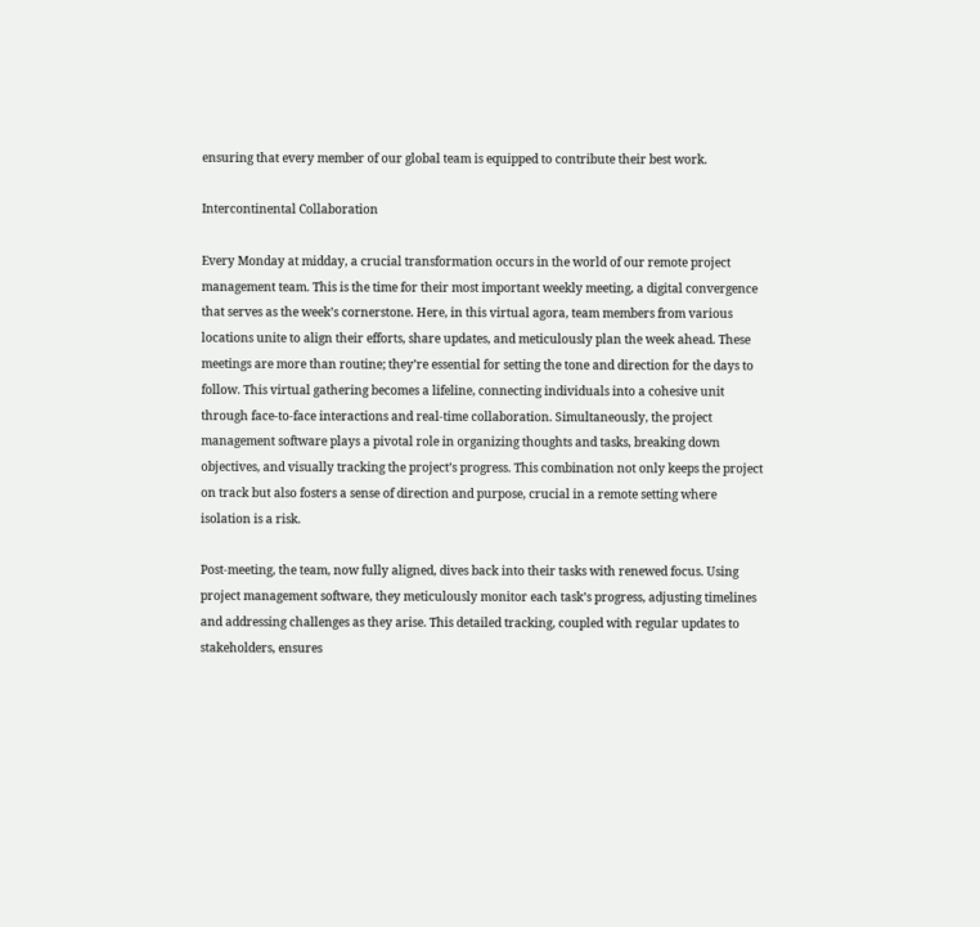ensuring that every member of our global team is equipped to contribute their best work.

Intercontinental Collaboration

Every Monday at midday, a crucial transformation occurs in the world of our remote project management team. This is the time for their most important weekly meeting, a digital convergence that serves as the week’s cornerstone. Here, in this virtual agora, team members from various locations unite to align their efforts, share updates, and meticulously plan the week ahead. These meetings are more than routine; they’re essential for setting the tone and direction for the days to follow. This virtual gathering becomes a lifeline, connecting individuals into a cohesive unit through face-to-face interactions and real-time collaboration. Simultaneously, the project management software plays a pivotal role in organizing thoughts and tasks, breaking down objectives, and visually tracking the project’s progress. This combination not only keeps the project on track but also fosters a sense of direction and purpose, crucial in a remote setting where isolation is a risk.

Post-meeting, the team, now fully aligned, dives back into their tasks with renewed focus. Using project management software, they meticulously monitor each task’s progress, adjusting timelines and addressing challenges as they arise. This detailed tracking, coupled with regular updates to stakeholders, ensures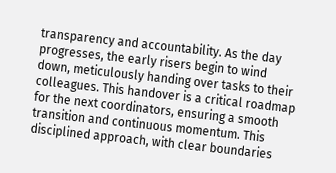transparency and accountability. As the day progresses, the early risers begin to wind down, meticulously handing over tasks to their colleagues. This handover is a critical roadmap for the next coordinators, ensuring a smooth transition and continuous momentum. This disciplined approach, with clear boundaries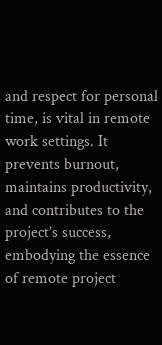and respect for personal time, is vital in remote work settings. It prevents burnout, maintains productivity, and contributes to the project’s success, embodying the essence of remote project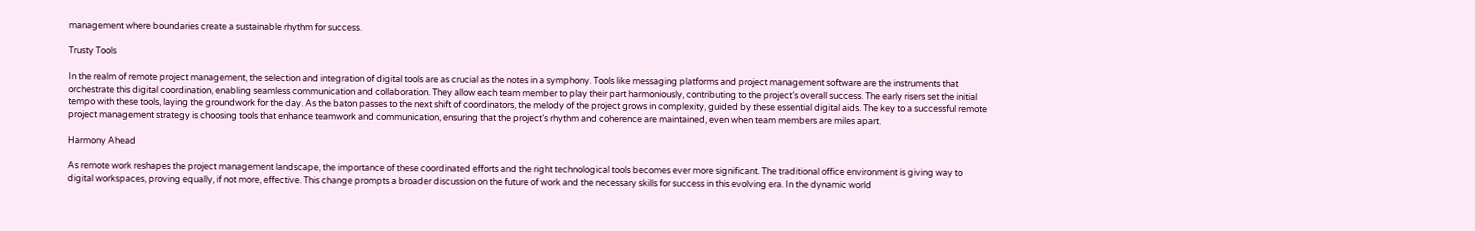management where boundaries create a sustainable rhythm for success.

Trusty Tools

In the realm of remote project management, the selection and integration of digital tools are as crucial as the notes in a symphony. Tools like messaging platforms and project management software are the instruments that orchestrate this digital coordination, enabling seamless communication and collaboration. They allow each team member to play their part harmoniously, contributing to the project’s overall success. The early risers set the initial tempo with these tools, laying the groundwork for the day. As the baton passes to the next shift of coordinators, the melody of the project grows in complexity, guided by these essential digital aids. The key to a successful remote project management strategy is choosing tools that enhance teamwork and communication, ensuring that the project’s rhythm and coherence are maintained, even when team members are miles apart.

Harmony Ahead

As remote work reshapes the project management landscape, the importance of these coordinated efforts and the right technological tools becomes ever more significant. The traditional office environment is giving way to digital workspaces, proving equally, if not more, effective. This change prompts a broader discussion on the future of work and the necessary skills for success in this evolving era. In the dynamic world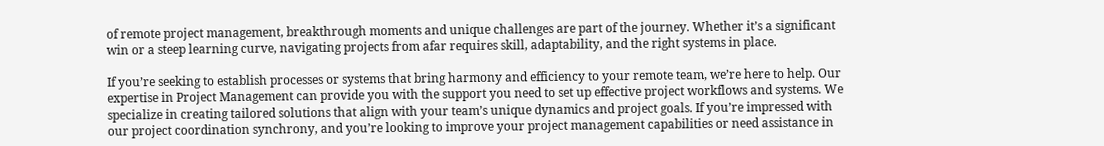of remote project management, breakthrough moments and unique challenges are part of the journey. Whether it’s a significant win or a steep learning curve, navigating projects from afar requires skill, adaptability, and the right systems in place.

If you’re seeking to establish processes or systems that bring harmony and efficiency to your remote team, we’re here to help. Our expertise in Project Management can provide you with the support you need to set up effective project workflows and systems. We specialize in creating tailored solutions that align with your team’s unique dynamics and project goals. If you’re impressed with our project coordination synchrony, and you’re looking to improve your project management capabilities or need assistance in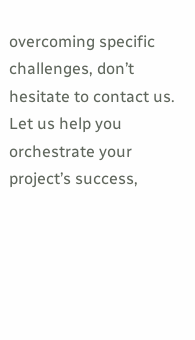overcoming specific challenges, don’t hesitate to contact us. Let us help you orchestrate your project’s success,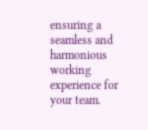ensuring a seamless and harmonious working experience for your team.